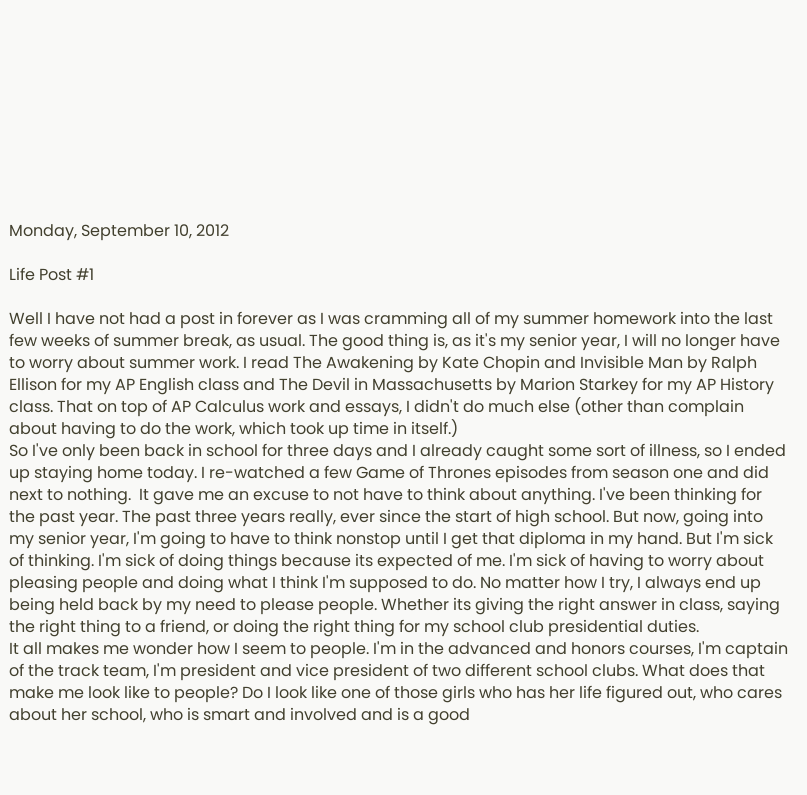Monday, September 10, 2012

Life Post #1

Well I have not had a post in forever as I was cramming all of my summer homework into the last few weeks of summer break, as usual. The good thing is, as it's my senior year, I will no longer have to worry about summer work. I read The Awakening by Kate Chopin and Invisible Man by Ralph Ellison for my AP English class and The Devil in Massachusetts by Marion Starkey for my AP History class. That on top of AP Calculus work and essays, I didn't do much else (other than complain about having to do the work, which took up time in itself.)
So I've only been back in school for three days and I already caught some sort of illness, so I ended up staying home today. I re-watched a few Game of Thrones episodes from season one and did next to nothing.  It gave me an excuse to not have to think about anything. I've been thinking for the past year. The past three years really, ever since the start of high school. But now, going into my senior year, I'm going to have to think nonstop until I get that diploma in my hand. But I'm sick of thinking. I'm sick of doing things because its expected of me. I'm sick of having to worry about pleasing people and doing what I think I'm supposed to do. No matter how I try, I always end up being held back by my need to please people. Whether its giving the right answer in class, saying the right thing to a friend, or doing the right thing for my school club presidential duties.
It all makes me wonder how I seem to people. I'm in the advanced and honors courses, I'm captain of the track team, I'm president and vice president of two different school clubs. What does that make me look like to people? Do I look like one of those girls who has her life figured out, who cares about her school, who is smart and involved and is a good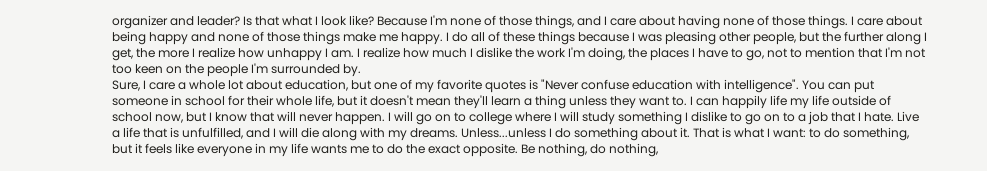organizer and leader? Is that what I look like? Because I'm none of those things, and I care about having none of those things. I care about being happy and none of those things make me happy. I do all of these things because I was pleasing other people, but the further along I get, the more I realize how unhappy I am. I realize how much I dislike the work I'm doing, the places I have to go, not to mention that I'm not too keen on the people I'm surrounded by.
Sure, I care a whole lot about education, but one of my favorite quotes is "Never confuse education with intelligence". You can put someone in school for their whole life, but it doesn't mean they'll learn a thing unless they want to. I can happily life my life outside of school now, but I know that will never happen. I will go on to college where I will study something I dislike to go on to a job that I hate. Live a life that is unfulfilled, and I will die along with my dreams. Unless...unless I do something about it. That is what I want: to do something, but it feels like everyone in my life wants me to do the exact opposite. Be nothing, do nothing,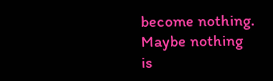become nothing.
Maybe nothing is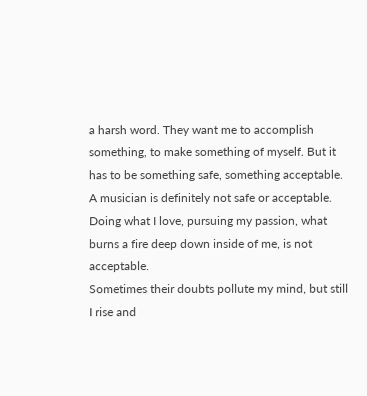a harsh word. They want me to accomplish something, to make something of myself. But it has to be something safe, something acceptable. A musician is definitely not safe or acceptable. Doing what I love, pursuing my passion, what burns a fire deep down inside of me, is not acceptable.
Sometimes their doubts pollute my mind, but still I rise and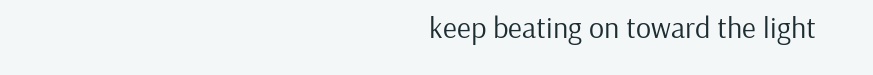keep beating on toward the light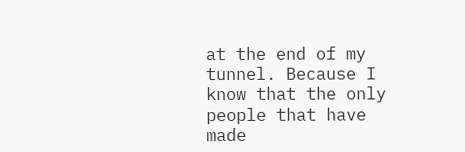at the end of my tunnel. Because I know that the only people that have made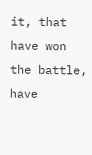it, that have won the battle, have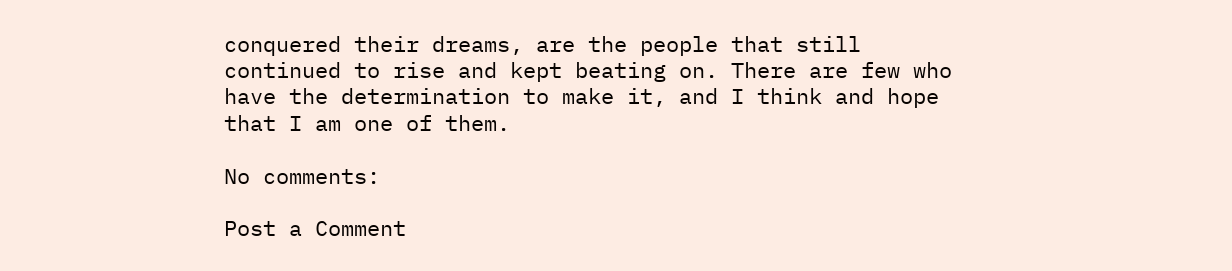conquered their dreams, are the people that still continued to rise and kept beating on. There are few who have the determination to make it, and I think and hope that I am one of them.

No comments:

Post a Comment